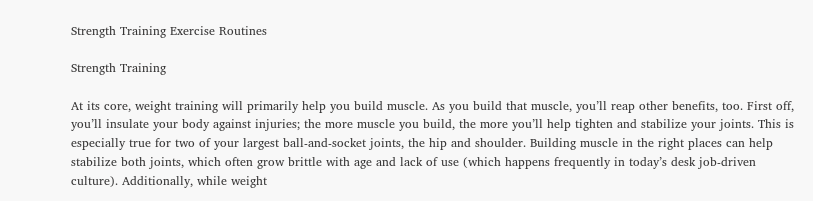Strength Training Exercise Routines

Strength Training

At its core, weight training will primarily help you build muscle. As you build that muscle, you’ll reap other benefits, too. First off, you’ll insulate your body against injuries; the more muscle you build, the more you’ll help tighten and stabilize your joints. This is especially true for two of your largest ball-and-socket joints, the hip and shoulder. Building muscle in the right places can help stabilize both joints, which often grow brittle with age and lack of use (which happens frequently in today’s desk job-driven culture). Additionally, while weight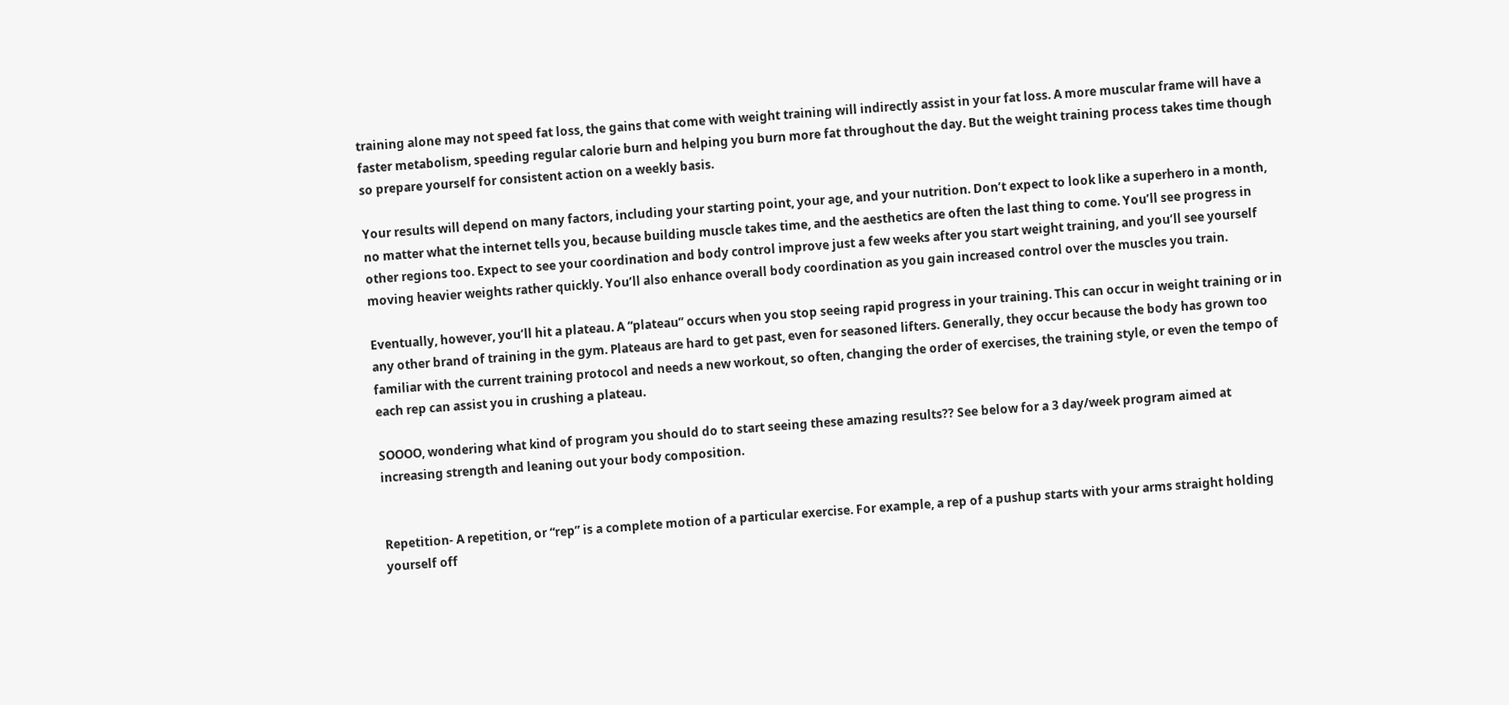training alone may not speed fat loss, the gains that come with weight training will indirectly assist in your fat loss. A more muscular frame will have a faster metabolism, speeding regular calorie burn and helping you burn more fat throughout the day. But the weight training process takes time though so prepare yourself for consistent action on a weekly basis.

Your results will depend on many factors, including your starting point, your age, and your nutrition. Don’t expect to look like a superhero in a month, no matter what the internet tells you, because building muscle takes time, and the aesthetics are often the last thing to come. You’ll see progress in other regions too. Expect to see your coordination and body control improve just a few weeks after you start weight training, and you’ll see yourself moving heavier weights rather quickly. You’ll also enhance overall body coordination as you gain increased control over the muscles you train.

Eventually, however, you’ll hit a plateau. A “plateau” occurs when you stop seeing rapid progress in your training. This can occur in weight training or in any other brand of training in the gym. Plateaus are hard to get past, even for seasoned lifters. Generally, they occur because the body has grown too familiar with the current training protocol and needs a new workout, so often, changing the order of exercises, the training style, or even the tempo of each rep can assist you in crushing a plateau.

SOOOO, wondering what kind of program you should do to start seeing these amazing results?? See below for a 3 day/week program aimed at increasing strength and leaning out your body composition.


Repetition- A repetition, or “rep” is a complete motion of a particular exercise. For example, a rep of a pushup starts with your arms straight holding yourself off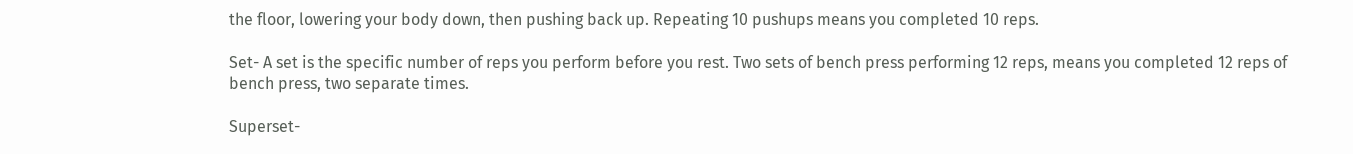the floor, lowering your body down, then pushing back up. Repeating 10 pushups means you completed 10 reps.

Set- A set is the specific number of reps you perform before you rest. Two sets of bench press performing 12 reps, means you completed 12 reps of bench press, two separate times.

Superset-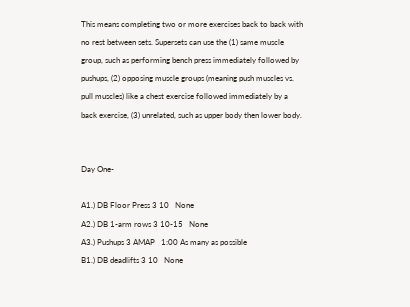This means completing two or more exercises back to back with no rest between sets. Supersets can use the (1) same muscle group, such as performing bench press immediately followed by pushups, (2) opposing muscle groups (meaning push muscles vs. pull muscles) like a chest exercise followed immediately by a back exercise, (3) unrelated, such as upper body then lower body.


Day One-

A1.) DB Floor Press 3 10   None
A2.) DB 1-arm rows 3 10-15   None
A3.) Pushups 3 AMAP   1:00 As many as possible
B1.) DB deadlifts 3 10   None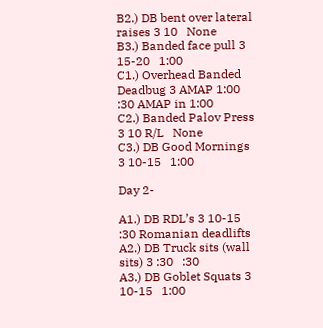B2.) DB bent over lateral raises 3 10   None
B3.) Banded face pull 3 15-20   1:00
C1.) Overhead Banded Deadbug 3 AMAP 1:00   :30 AMAP in 1:00
C2.) Banded Palov Press 3 10 R/L   None
C3.) DB Good Mornings 3 10-15   1:00

Day 2-

A1.) DB RDL’s 3 10-15   :30 Romanian deadlifts
A2.) DB Truck sits (wall sits) 3 :30   :30
A3.) DB Goblet Squats 3 10-15   1:00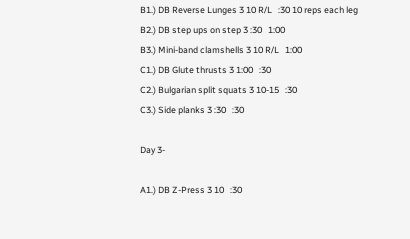B1.) DB Reverse Lunges 3 10 R/L   :30 10 reps each leg
B2.) DB step ups on step 3 :30   1:00
B3.) Mini-band clamshells 3 10 R/L   1:00
C1.) DB Glute thrusts 3 1:00   :30
C2.) Bulgarian split squats 3 10-15   :30
C3.) Side planks 3 :30   :30

Day 3-

A1.) DB Z-Press 3 10   :30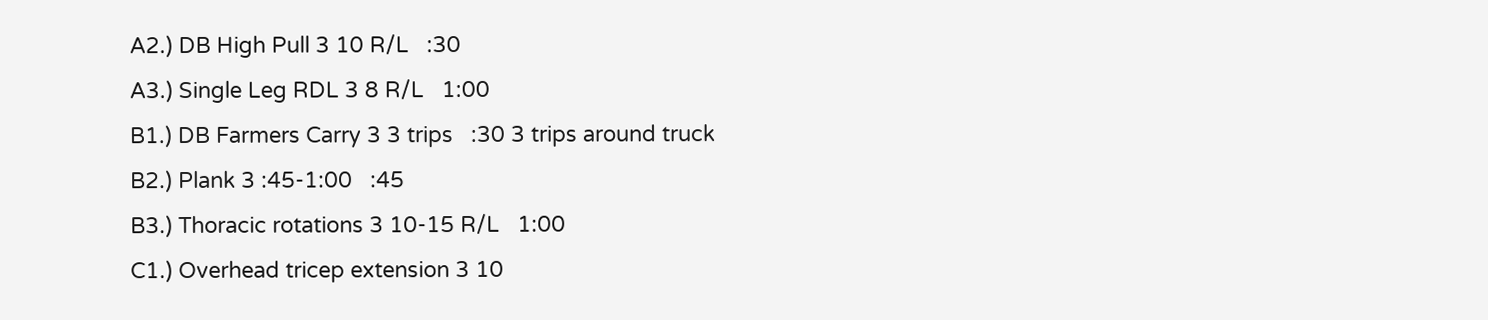A2.) DB High Pull 3 10 R/L   :30
A3.) Single Leg RDL 3 8 R/L   1:00
B1.) DB Farmers Carry 3 3 trips   :30 3 trips around truck
B2.) Plank 3 :45-1:00   :45
B3.) Thoracic rotations 3 10-15 R/L   1:00
C1.) Overhead tricep extension 3 10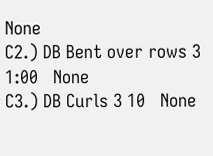None
C2.) DB Bent over rows 3 1:00   None
C3.) DB Curls 3 10   None